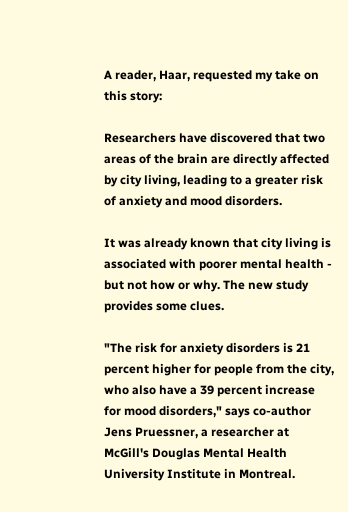A reader, Haar, requested my take on this story:

Researchers have discovered that two areas of the brain are directly affected by city living, leading to a greater risk of anxiety and mood disorders.

It was already known that city living is associated with poorer mental health - but not how or why. The new study provides some clues.

"The risk for anxiety disorders is 21 percent higher for people from the city, who also have a 39 percent increase for mood disorders," says co-author Jens Pruessner, a researcher at McGill's Douglas Mental Health University Institute in Montreal.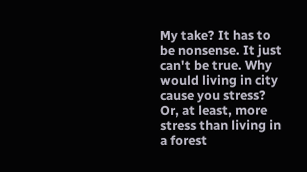My take? It has to be nonsense. It just can't be true. Why would living in city cause you stress? Or, at least, more stress than living in a forest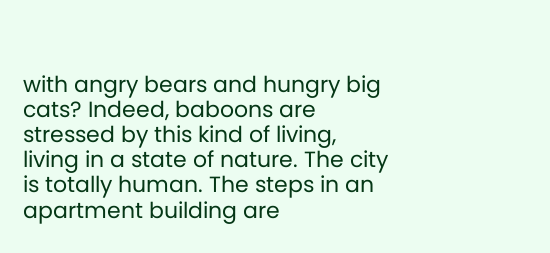with angry bears and hungry big cats? Indeed, baboons are stressed by this kind of living, living in a state of nature. The city is totally human. The steps in an apartment building are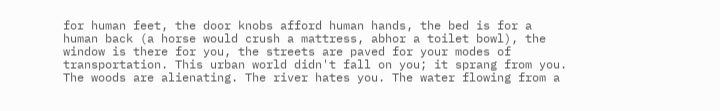for human feet, the door knobs afford human hands, the bed is for a human back (a horse would crush a mattress, abhor a toilet bowl), the window is there for you, the streets are paved for your modes of transportation. This urban world didn't fall on you; it sprang from you. The woods are alienating. The river hates you. The water flowing from a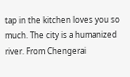tap in the kitchen loves you so much. The city is a humanized river. From Chengerai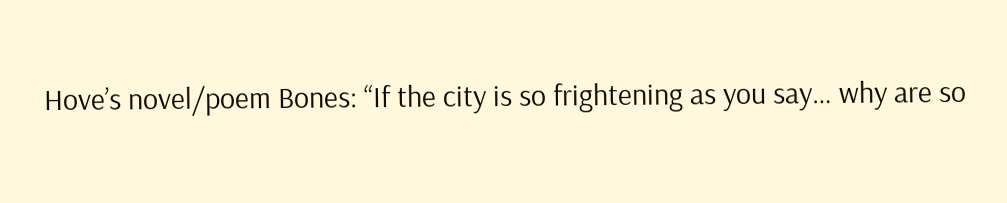Hove’s novel/poem Bones: “If the city is so frightening as you say… why are so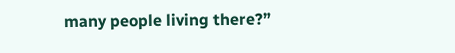many people living there?”